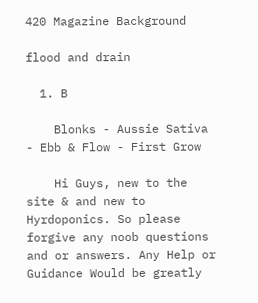420 Magazine Background

flood and drain

  1. B

    Blonks - Aussie Sativa - Ebb & Flow - First Grow

    Hi Guys, new to the site & and new to Hyrdoponics. So please forgive any noob questions and or answers. Any Help or Guidance Would be greatly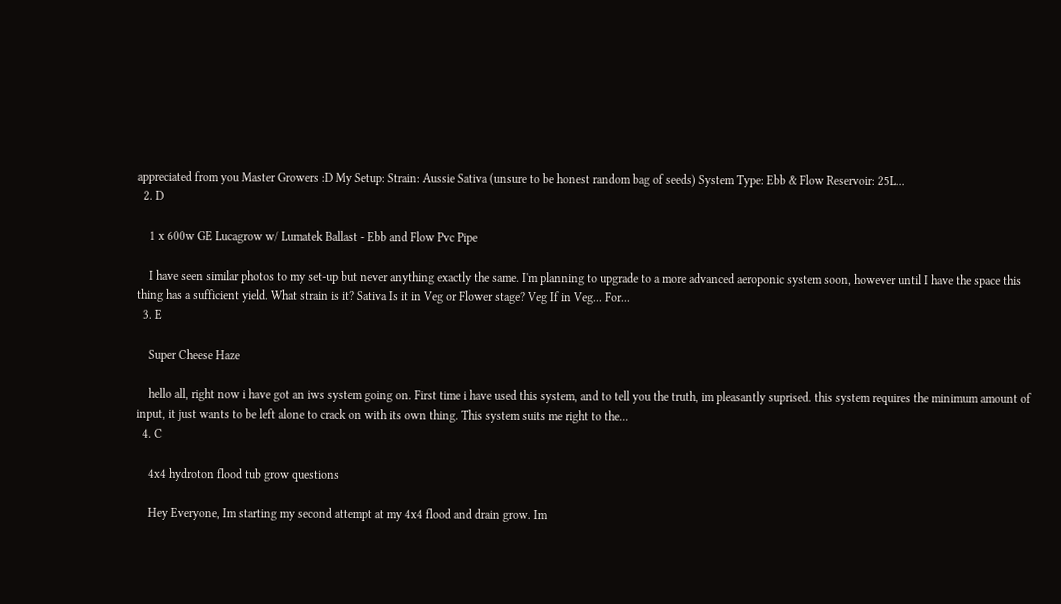appreciated from you Master Growers :D My Setup: Strain: Aussie Sativa (unsure to be honest random bag of seeds) System Type: Ebb & Flow Reservoir: 25L...
  2. D

    1 x 600w GE Lucagrow w/ Lumatek Ballast - Ebb and Flow Pvc Pipe

    I have seen similar photos to my set-up but never anything exactly the same. I'm planning to upgrade to a more advanced aeroponic system soon, however until I have the space this thing has a sufficient yield. What strain is it? Sativa Is it in Veg or Flower stage? Veg If in Veg... For...
  3. E

    Super Cheese Haze

    hello all, right now i have got an iws system going on. First time i have used this system, and to tell you the truth, im pleasantly suprised. this system requires the minimum amount of input, it just wants to be left alone to crack on with its own thing. This system suits me right to the...
  4. C

    4x4 hydroton flood tub grow questions

    Hey Everyone, Im starting my second attempt at my 4x4 flood and drain grow. Im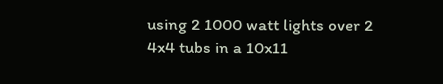using 2 1000 watt lights over 2 4x4 tubs in a 10x11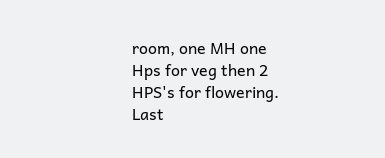room, one MH one Hps for veg then 2 HPS's for flowering. Last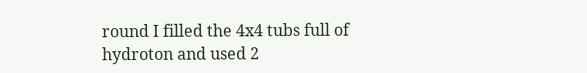round I filled the 4x4 tubs full of hydroton and used 2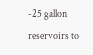-25 gallon reservoirs to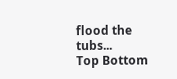flood the tubs...
Top Bottom